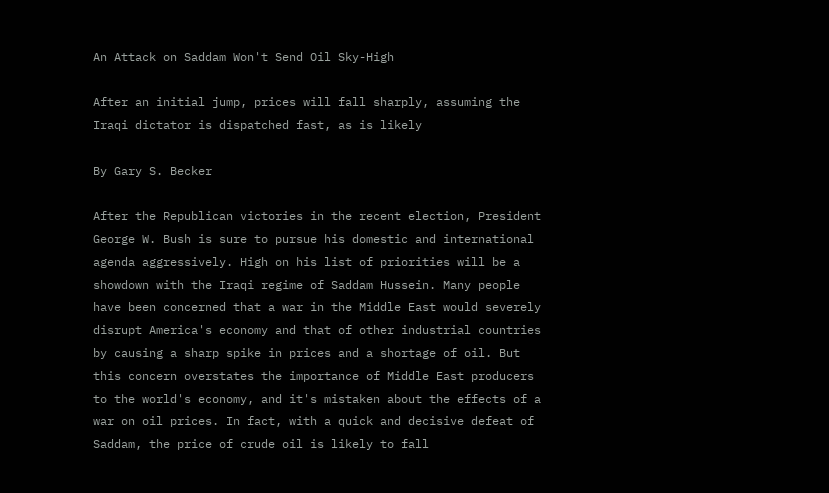An Attack on Saddam Won't Send Oil Sky-High

After an initial jump, prices will fall sharply, assuming the Iraqi dictator is dispatched fast, as is likely

By Gary S. Becker

After the Republican victories in the recent election, President George W. Bush is sure to pursue his domestic and international agenda aggressively. High on his list of priorities will be a showdown with the Iraqi regime of Saddam Hussein. Many people have been concerned that a war in the Middle East would severely disrupt America's economy and that of other industrial countries by causing a sharp spike in prices and a shortage of oil. But this concern overstates the importance of Middle East producers to the world's economy, and it's mistaken about the effects of a war on oil prices. In fact, with a quick and decisive defeat of Saddam, the price of crude oil is likely to fall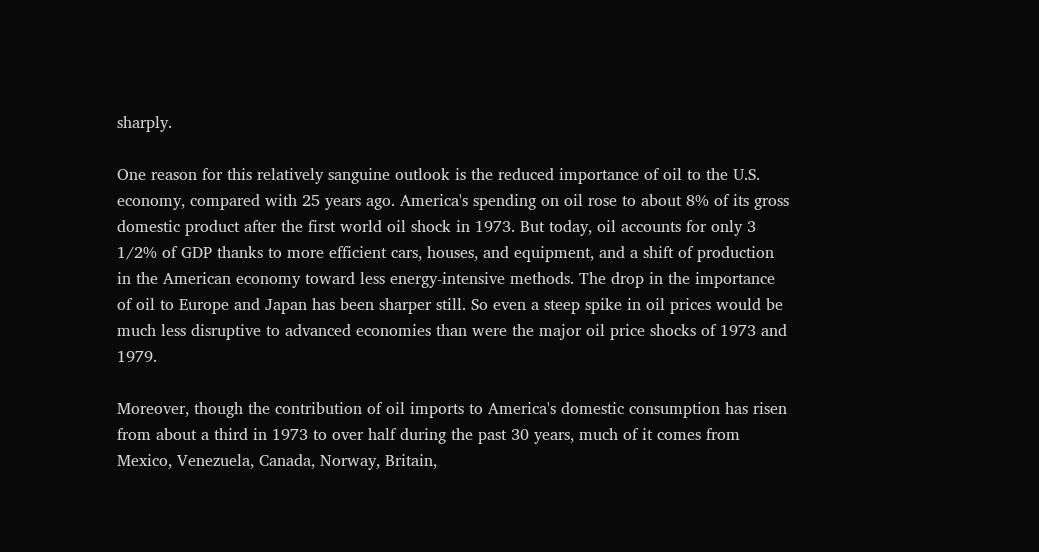sharply.

One reason for this relatively sanguine outlook is the reduced importance of oil to the U.S. economy, compared with 25 years ago. America's spending on oil rose to about 8% of its gross domestic product after the first world oil shock in 1973. But today, oil accounts for only 3 1/2% of GDP thanks to more efficient cars, houses, and equipment, and a shift of production in the American economy toward less energy-intensive methods. The drop in the importance of oil to Europe and Japan has been sharper still. So even a steep spike in oil prices would be much less disruptive to advanced economies than were the major oil price shocks of 1973 and 1979.

Moreover, though the contribution of oil imports to America's domestic consumption has risen from about a third in 1973 to over half during the past 30 years, much of it comes from Mexico, Venezuela, Canada, Norway, Britain,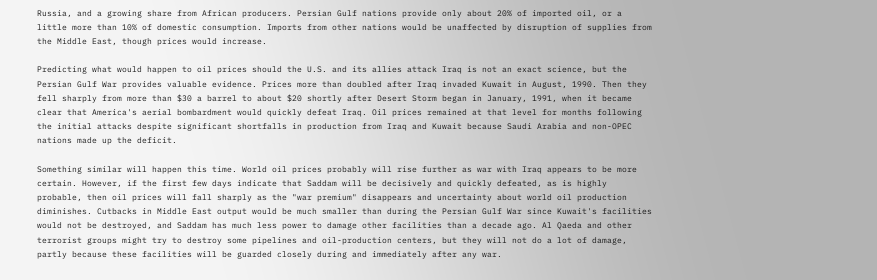Russia, and a growing share from African producers. Persian Gulf nations provide only about 20% of imported oil, or a little more than 10% of domestic consumption. Imports from other nations would be unaffected by disruption of supplies from the Middle East, though prices would increase.

Predicting what would happen to oil prices should the U.S. and its allies attack Iraq is not an exact science, but the Persian Gulf War provides valuable evidence. Prices more than doubled after Iraq invaded Kuwait in August, 1990. Then they fell sharply from more than $30 a barrel to about $20 shortly after Desert Storm began in January, 1991, when it became clear that America's aerial bombardment would quickly defeat Iraq. Oil prices remained at that level for months following the initial attacks despite significant shortfalls in production from Iraq and Kuwait because Saudi Arabia and non-OPEC nations made up the deficit.

Something similar will happen this time. World oil prices probably will rise further as war with Iraq appears to be more certain. However, if the first few days indicate that Saddam will be decisively and quickly defeated, as is highly probable, then oil prices will fall sharply as the "war premium" disappears and uncertainty about world oil production diminishes. Cutbacks in Middle East output would be much smaller than during the Persian Gulf War since Kuwait's facilities would not be destroyed, and Saddam has much less power to damage other facilities than a decade ago. Al Qaeda and other terrorist groups might try to destroy some pipelines and oil-production centers, but they will not do a lot of damage, partly because these facilities will be guarded closely during and immediately after any war.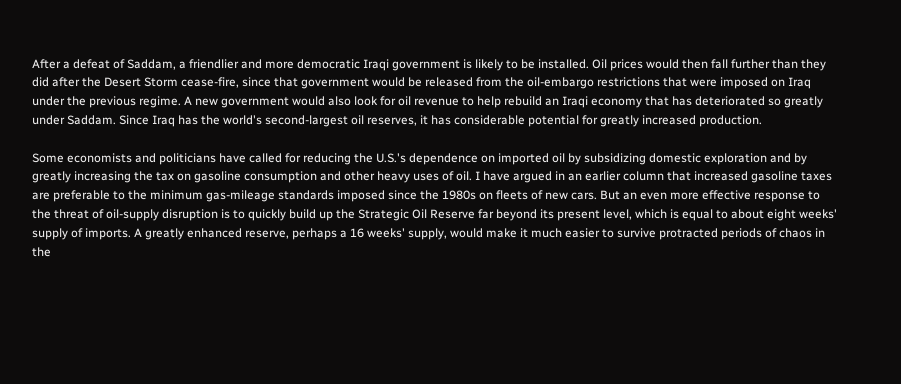After a defeat of Saddam, a friendlier and more democratic Iraqi government is likely to be installed. Oil prices would then fall further than they did after the Desert Storm cease-fire, since that government would be released from the oil-embargo restrictions that were imposed on Iraq under the previous regime. A new government would also look for oil revenue to help rebuild an Iraqi economy that has deteriorated so greatly under Saddam. Since Iraq has the world's second-largest oil reserves, it has considerable potential for greatly increased production.

Some economists and politicians have called for reducing the U.S.'s dependence on imported oil by subsidizing domestic exploration and by greatly increasing the tax on gasoline consumption and other heavy uses of oil. I have argued in an earlier column that increased gasoline taxes are preferable to the minimum gas-mileage standards imposed since the 1980s on fleets of new cars. But an even more effective response to the threat of oil-supply disruption is to quickly build up the Strategic Oil Reserve far beyond its present level, which is equal to about eight weeks' supply of imports. A greatly enhanced reserve, perhaps a 16 weeks' supply, would make it much easier to survive protracted periods of chaos in the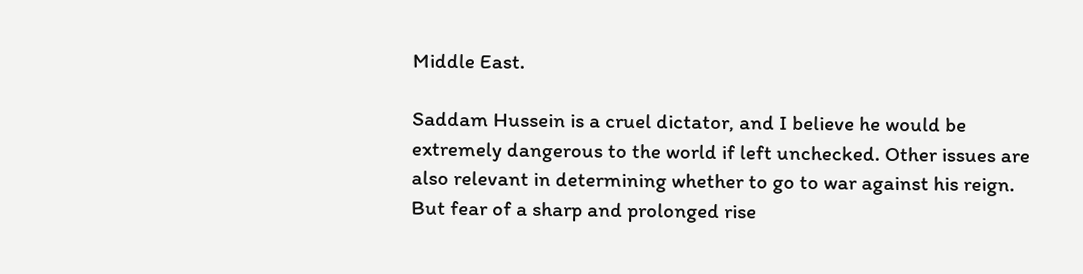Middle East.

Saddam Hussein is a cruel dictator, and I believe he would be extremely dangerous to the world if left unchecked. Other issues are also relevant in determining whether to go to war against his reign. But fear of a sharp and prolonged rise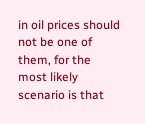in oil prices should not be one of them, for the most likely scenario is that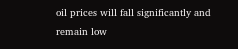oil prices will fall significantly and remain low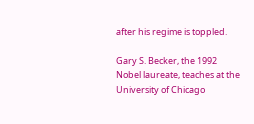after his regime is toppled.

Gary S. Becker, the 1992 Nobel laureate, teaches at the University of Chicago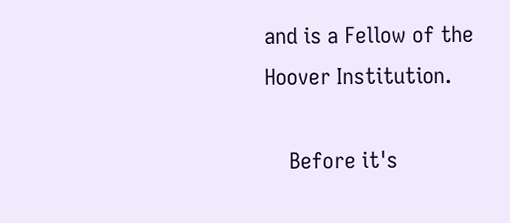and is a Fellow of the Hoover Institution.

    Before it's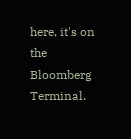here, it's on the Bloomberg Terminal.